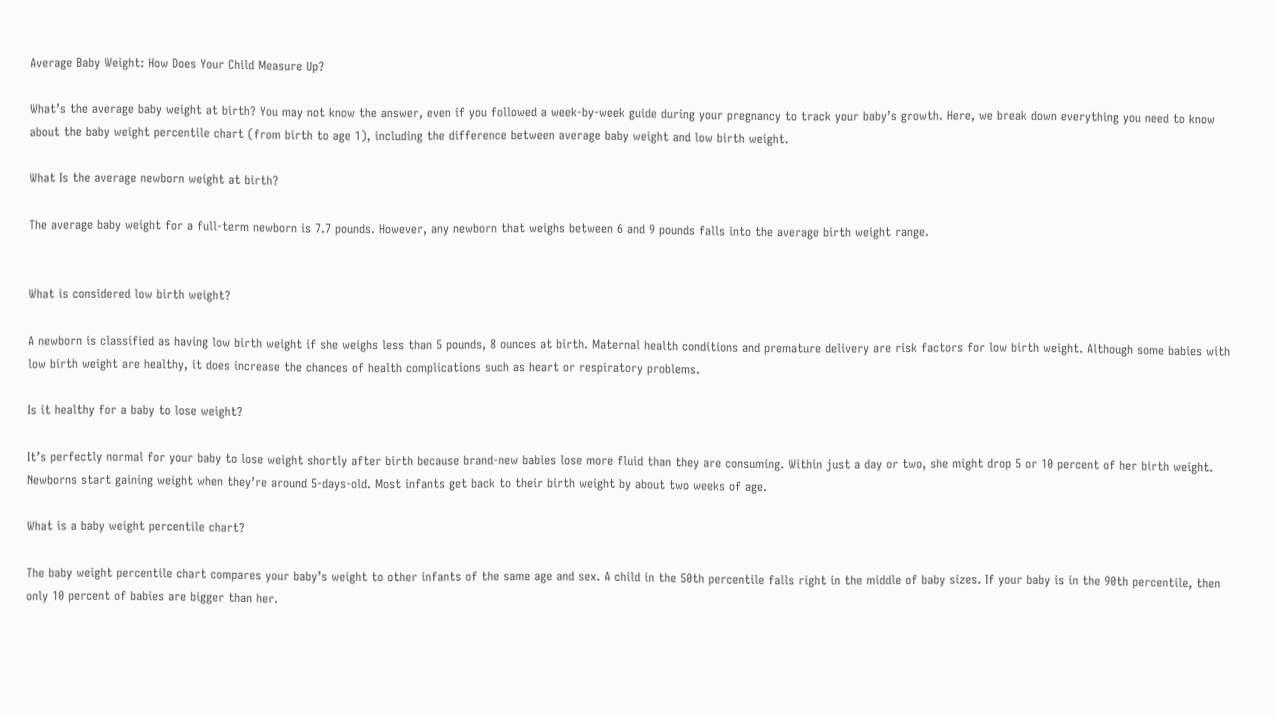Average Baby Weight: How Does Your Child Measure Up?

What’s the average baby weight at birth? You may not know the answer, even if you followed a week-by-week guide during your pregnancy to track your baby’s growth. Here, we break down everything you need to know about the baby weight percentile chart (from birth to age 1), including the difference between average baby weight and low birth weight.

What Is the average newborn weight at birth?

The average baby weight for a full-term newborn is 7.7 pounds. However, any newborn that weighs between 6 and 9 pounds falls into the average birth weight range.


What is considered low birth weight?

A newborn is classified as having low birth weight if she weighs less than 5 pounds, 8 ounces at birth. Maternal health conditions and premature delivery are risk factors for low birth weight. Although some babies with low birth weight are healthy, it does increase the chances of health complications such as heart or respiratory problems.

Is it healthy for a baby to lose weight?

It’s perfectly normal for your baby to lose weight shortly after birth because brand-new babies lose more fluid than they are consuming. Within just a day or two, she might drop 5 or 10 percent of her birth weight. Newborns start gaining weight when they’re around 5-days-old. Most infants get back to their birth weight by about two weeks of age.

What is a baby weight percentile chart?

The baby weight percentile chart compares your baby’s weight to other infants of the same age and sex. A child in the 50th percentile falls right in the middle of baby sizes. If your baby is in the 90th percentile, then only 10 percent of babies are bigger than her.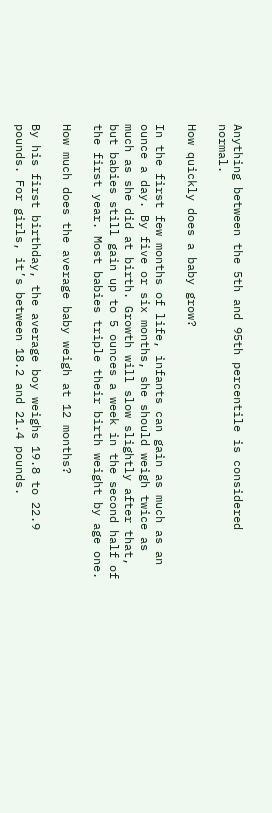Anything between the 5th and 95th percentile is considered normal.

How quickly does a baby grow?

In the first few months of life, infants can gain as much as an ounce a day. By five or six months, she should weigh twice as much as she did at birth. Growth will slow slightly after that, but babies still gain up to 5 ounces a week in the second half of the first year. Most babies triple their birth weight by age one.

How much does the average baby weigh at 12 months?

By his first birthday, the average boy weighs 19.8 to 22.9 pounds. For girls, it’s between 18.2 and 21.4 pounds.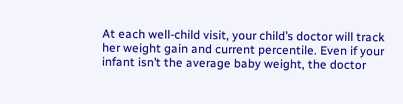At each well-child visit, your child’s doctor will track her weight gain and current percentile. Even if your infant isn’t the average baby weight, the doctor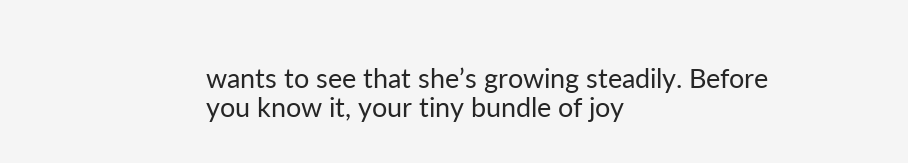wants to see that she’s growing steadily. Before you know it, your tiny bundle of joy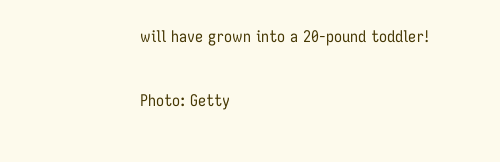will have grown into a 20-pound toddler!

Photo: Getty